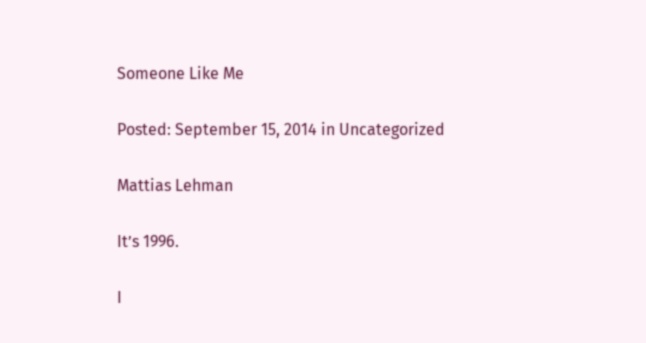Someone Like Me

Posted: September 15, 2014 in Uncategorized

Mattias Lehman

It’s 1996.

I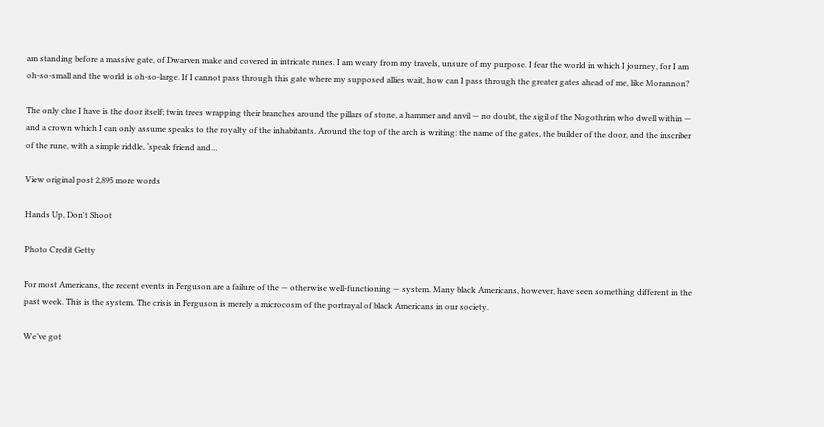am standing before a massive gate, of Dwarven make and covered in intricate runes. I am weary from my travels, unsure of my purpose. I fear the world in which I journey, for I am oh-so-small and the world is oh-so-large. If I cannot pass through this gate where my supposed allies wait, how can I pass through the greater gates ahead of me, like Morannon?

The only clue I have is the door itself; twin trees wrapping their branches around the pillars of stone, a hammer and anvil — no doubt, the sigil of the Nogothrim who dwell within — and a crown which I can only assume speaks to the royalty of the inhabitants. Around the top of the arch is writing: the name of the gates, the builder of the door, and the inscriber of the rune, with a simple riddle, ‘speak friend and…

View original post 2,895 more words

Hands Up, Don't Shoot

Photo Credit Getty

For most Americans, the recent events in Ferguson are a failure of the — otherwise well-functioning — system. Many black Americans, however, have seen something different in the past week. This is the system. The crisis in Ferguson is merely a microcosm of the portrayal of black Americans in our society.

We’ve got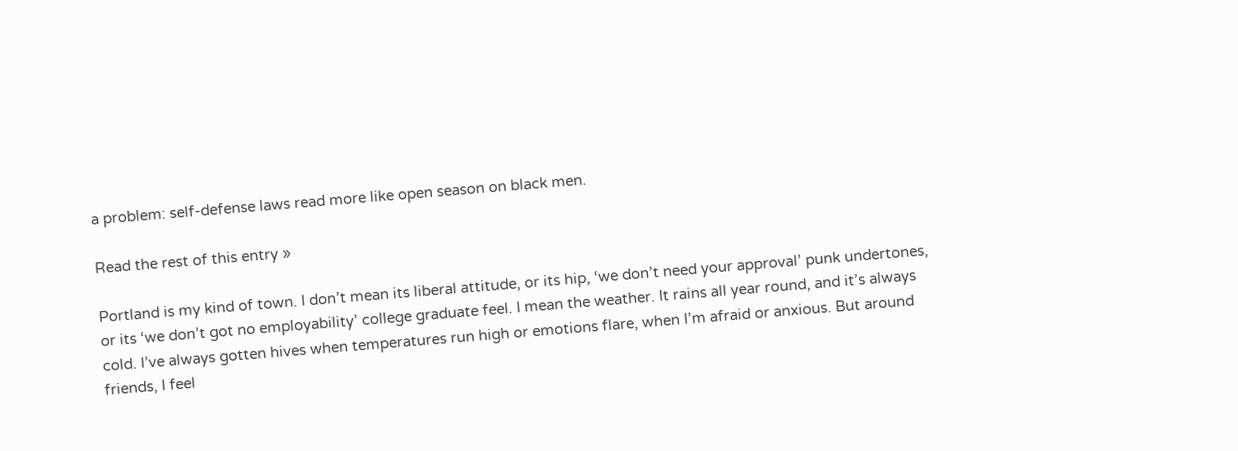a problem: self-defense laws read more like open season on black men.

Read the rest of this entry »

Portland is my kind of town. I don’t mean its liberal attitude, or its hip, ‘we don’t need your approval’ punk undertones, or its ‘we don’t got no employability’ college graduate feel. I mean the weather. It rains all year round, and it’s always cold. I’ve always gotten hives when temperatures run high or emotions flare, when I’m afraid or anxious. But around friends, I feel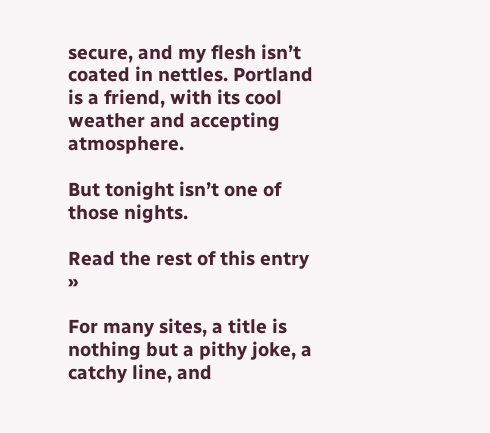secure, and my flesh isn’t coated in nettles. Portland is a friend, with its cool weather and accepting atmosphere.

But tonight isn’t one of those nights.

Read the rest of this entry »

For many sites, a title is nothing but a pithy joke, a catchy line, and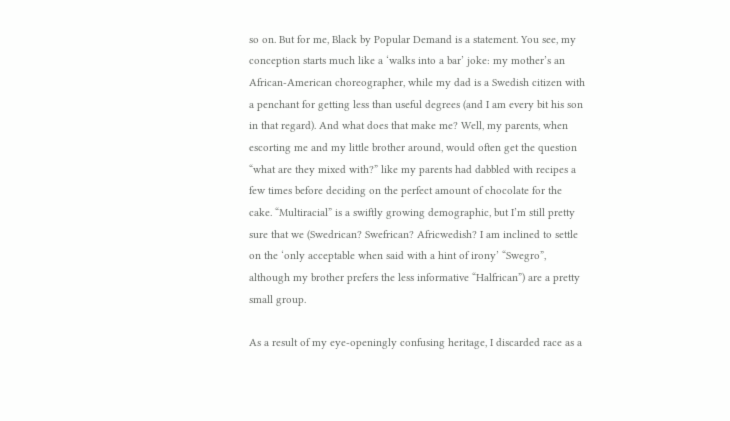so on. But for me, Black by Popular Demand is a statement. You see, my conception starts much like a ‘walks into a bar’ joke: my mother’s an African-American choreographer, while my dad is a Swedish citizen with a penchant for getting less than useful degrees (and I am every bit his son in that regard). And what does that make me? Well, my parents, when escorting me and my little brother around, would often get the question “what are they mixed with?” like my parents had dabbled with recipes a few times before deciding on the perfect amount of chocolate for the cake. “Multiracial” is a swiftly growing demographic, but I’m still pretty sure that we (Swedrican? Swefrican? Africwedish? I am inclined to settle on the ‘only acceptable when said with a hint of irony’ “Swegro”, although my brother prefers the less informative “Halfrican”) are a pretty small group.

As a result of my eye-openingly confusing heritage, I discarded race as a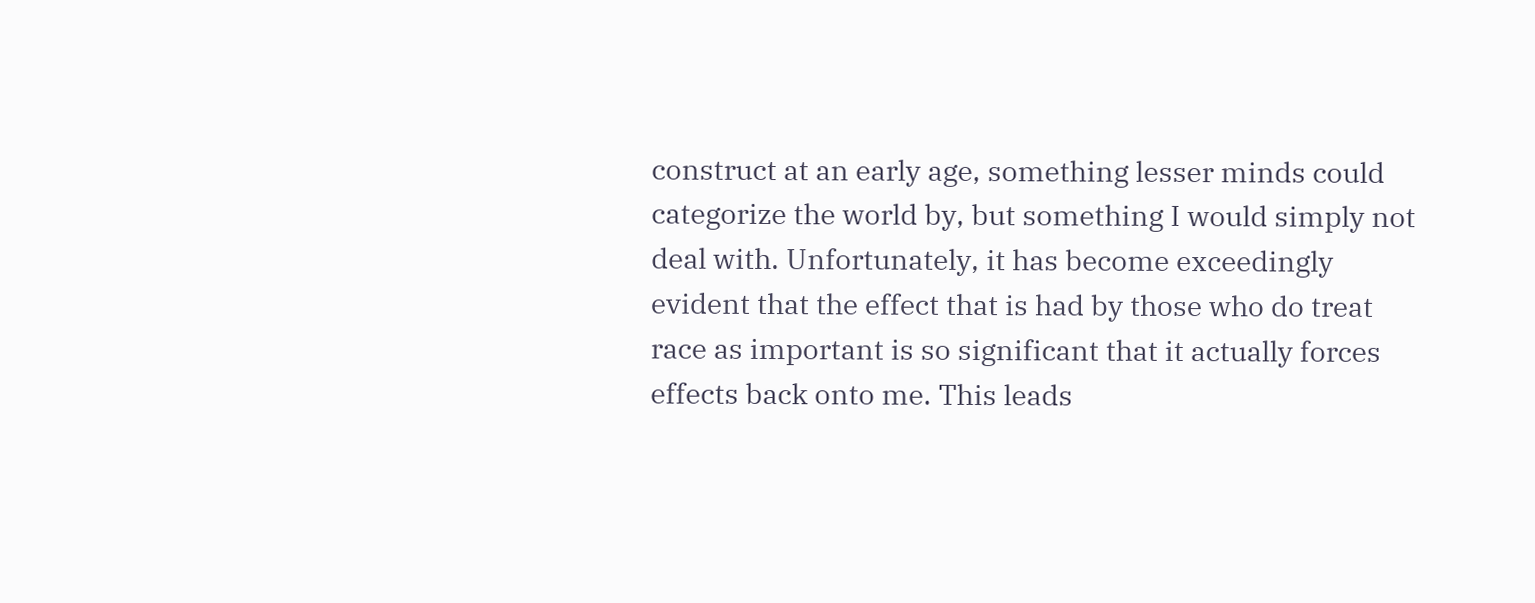construct at an early age, something lesser minds could categorize the world by, but something I would simply not deal with. Unfortunately, it has become exceedingly evident that the effect that is had by those who do treat race as important is so significant that it actually forces effects back onto me. This leads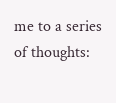me to a series of thoughts: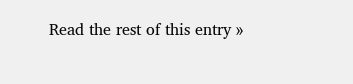Read the rest of this entry »